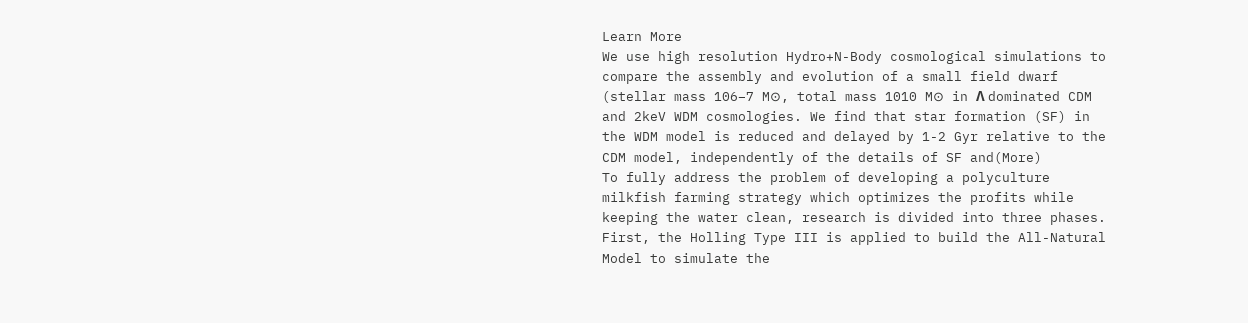Learn More
We use high resolution Hydro+N-Body cosmological simulations to compare the assembly and evolution of a small field dwarf (stellar mass 106−7 M⊙, total mass 1010 M⊙ in Λ dominated CDM and 2keV WDM cosmologies. We find that star formation (SF) in the WDM model is reduced and delayed by 1-2 Gyr relative to the CDM model, independently of the details of SF and(More)
To fully address the problem of developing a polyculture milkfish farming strategy which optimizes the profits while keeping the water clean, research is divided into three phases. First, the Holling Type III is applied to build the All-Natural Model to simulate the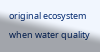original ecosystem when water quality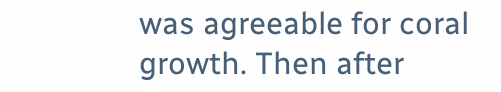was agreeable for coral growth. Then after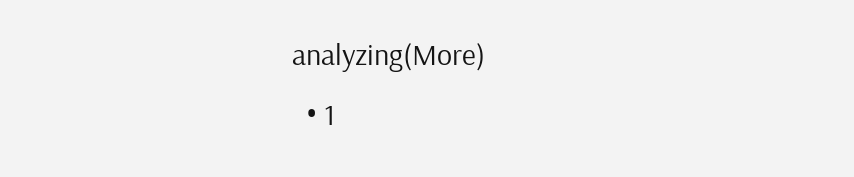analyzing(More)
  • 1